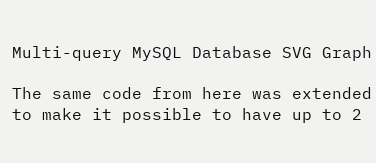Multi-query MySQL Database SVG Graph

The same code from here was extended to make it possible to have up to 2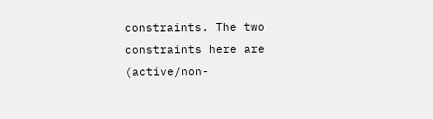constraints. The two constraints here are (active/non-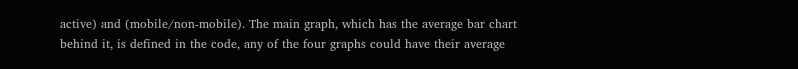active) and (mobile/non-mobile). The main graph, which has the average bar chart behind it, is defined in the code, any of the four graphs could have their average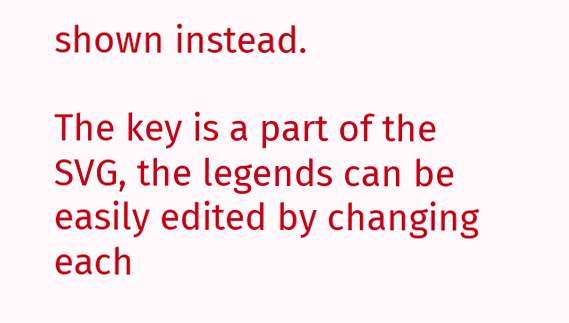shown instead.

The key is a part of the SVG, the legends can be easily edited by changing each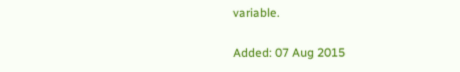variable.

Added: 07 Aug 2015